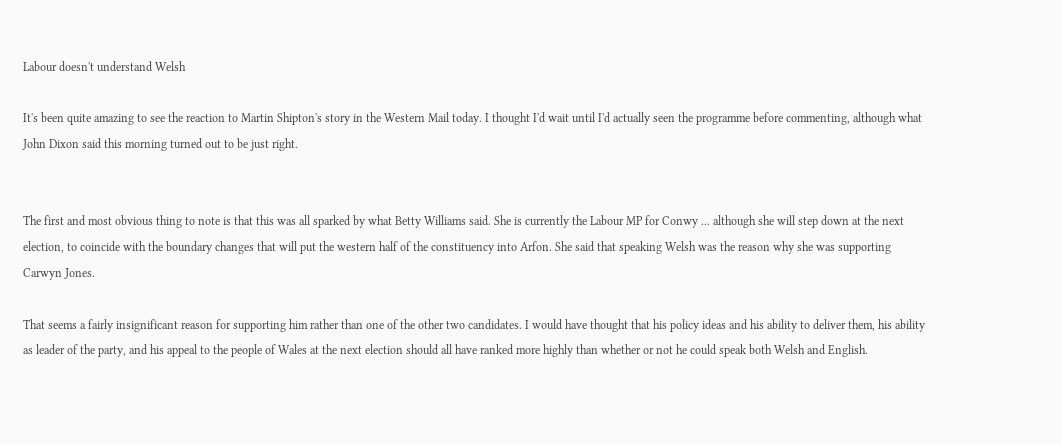Labour doesn't understand Welsh

It's been quite amazing to see the reaction to Martin Shipton's story in the Western Mail today. I thought I'd wait until I'd actually seen the programme before commenting, although what John Dixon said this morning turned out to be just right.


The first and most obvious thing to note is that this was all sparked by what Betty Williams said. She is currently the Labour MP for Conwy ... although she will step down at the next election, to coincide with the boundary changes that will put the western half of the constituency into Arfon. She said that speaking Welsh was the reason why she was supporting Carwyn Jones.

That seems a fairly insignificant reason for supporting him rather than one of the other two candidates. I would have thought that his policy ideas and his ability to deliver them, his ability as leader of the party, and his appeal to the people of Wales at the next election should all have ranked more highly than whether or not he could speak both Welsh and English.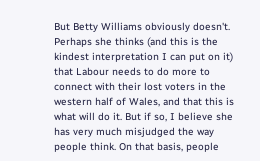But Betty Williams obviously doesn't. Perhaps she thinks (and this is the kindest interpretation I can put on it) that Labour needs to do more to connect with their lost voters in the western half of Wales, and that this is what will do it. But if so, I believe she has very much misjudged the way people think. On that basis, people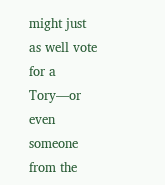might just as well vote for a Tory—or even someone from the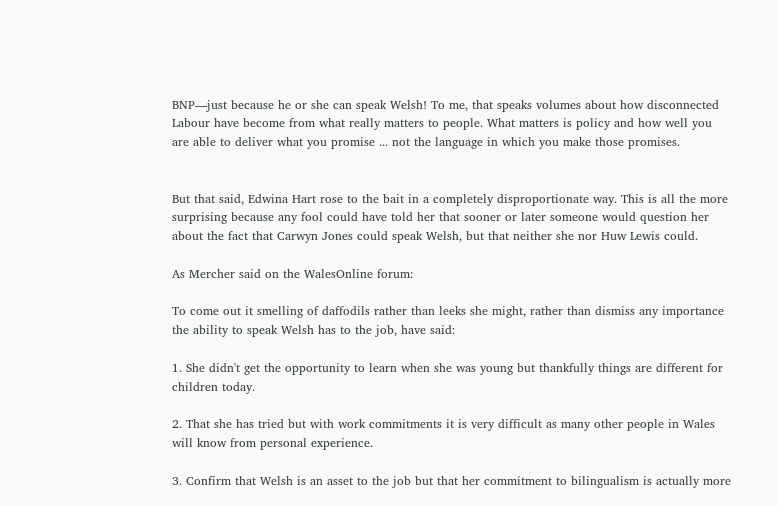BNP—just because he or she can speak Welsh! To me, that speaks volumes about how disconnected Labour have become from what really matters to people. What matters is policy and how well you are able to deliver what you promise ... not the language in which you make those promises.


But that said, Edwina Hart rose to the bait in a completely disproportionate way. This is all the more surprising because any fool could have told her that sooner or later someone would question her about the fact that Carwyn Jones could speak Welsh, but that neither she nor Huw Lewis could.

As Mercher said on the WalesOnline forum:

To come out it smelling of daffodils rather than leeks she might, rather than dismiss any importance the ability to speak Welsh has to the job, have said:

1. She didn't get the opportunity to learn when she was young but thankfully things are different for children today.

2. That she has tried but with work commitments it is very difficult as many other people in Wales will know from personal experience.

3. Confirm that Welsh is an asset to the job but that her commitment to bilingualism is actually more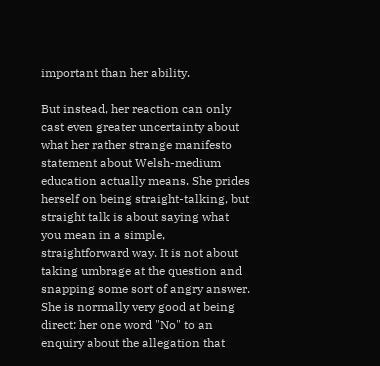important than her ability.

But instead, her reaction can only cast even greater uncertainty about what her rather strange manifesto statement about Welsh-medium education actually means. She prides herself on being straight-talking, but straight talk is about saying what you mean in a simple, straightforward way. It is not about taking umbrage at the question and snapping some sort of angry answer. She is normally very good at being direct: her one word "No" to an enquiry about the allegation that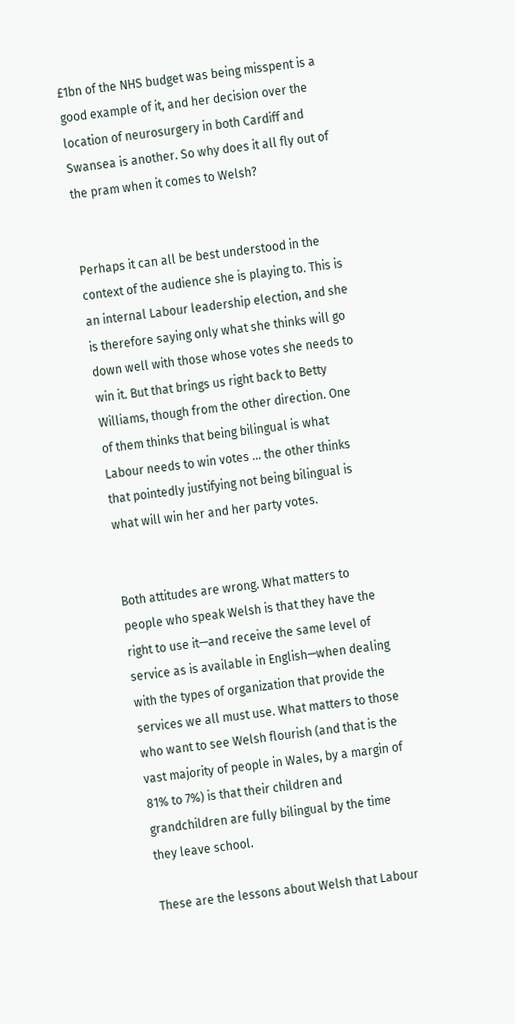£1bn of the NHS budget was being misspent is a good example of it, and her decision over the location of neurosurgery in both Cardiff and Swansea is another. So why does it all fly out of the pram when it comes to Welsh?


Perhaps it can all be best understood in the context of the audience she is playing to. This is an internal Labour leadership election, and she is therefore saying only what she thinks will go down well with those whose votes she needs to win it. But that brings us right back to Betty Williams, though from the other direction. One of them thinks that being bilingual is what Labour needs to win votes ... the other thinks that pointedly justifying not being bilingual is what will win her and her party votes.


Both attitudes are wrong. What matters to people who speak Welsh is that they have the right to use it—and receive the same level of service as is available in English—when dealing with the types of organization that provide the services we all must use. What matters to those who want to see Welsh flourish (and that is the vast majority of people in Wales, by a margin of 81% to 7%) is that their children and grandchildren are fully bilingual by the time they leave school.

These are the lessons about Welsh that Labour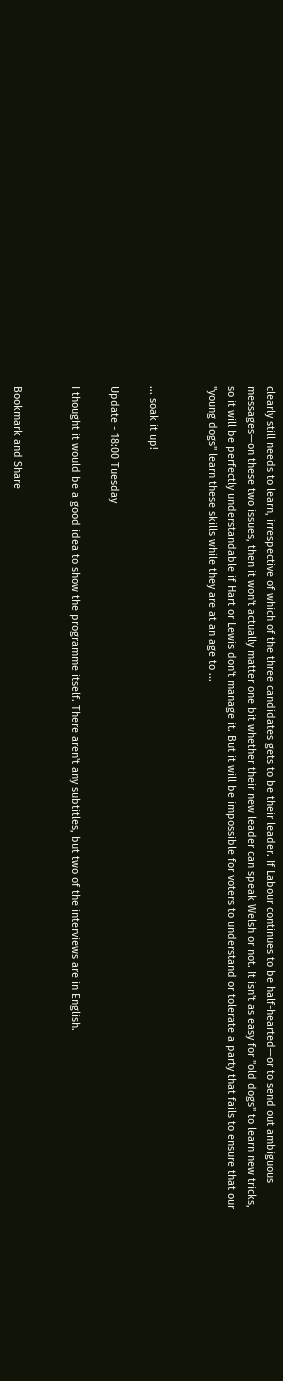clearly still needs to learn, irrespective of which of the three candidates gets to be their leader. If Labour continues to be half-hearted—or to send out ambiguous messages—on these two issues, then it won't actually matter one bit whether their new leader can speak Welsh or not. It isn't as easy for "old dogs" to learn new tricks, so it will be perfectly understandable if Hart or Lewis don't manage it. But it will be impossible for voters to understand or tolerate a party that fails to ensure that our "young dogs" learn these skills while they are at an age to ...


... soak it up!

Update - 18:00 Tuesday

I thought it would be a good idea to show the programme itself. There aren't any subtitles, but two of the interviews are in English.


Bookmark and Share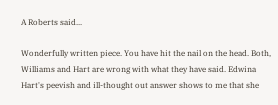A Roberts said...

Wonderfully written piece. You have hit the nail on the head. Both, Williams and Hart are wrong with what they have said. Edwina Hart's peevish and ill-thought out answer shows to me that she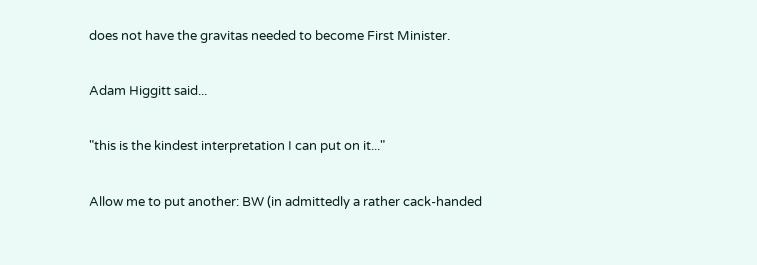does not have the gravitas needed to become First Minister.

Adam Higgitt said...

"this is the kindest interpretation I can put on it..."

Allow me to put another: BW (in admittedly a rather cack-handed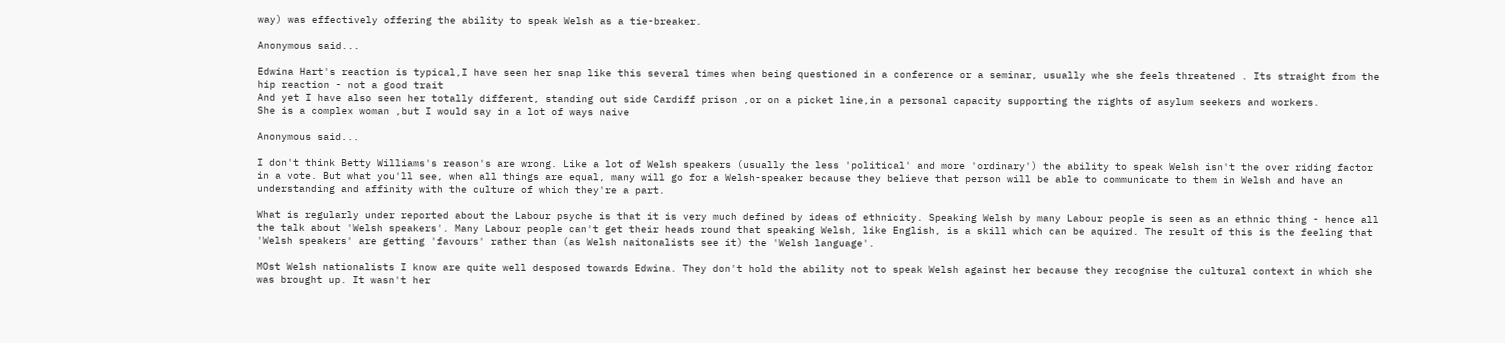way) was effectively offering the ability to speak Welsh as a tie-breaker.

Anonymous said...

Edwina Hart's reaction is typical,I have seen her snap like this several times when being questioned in a conference or a seminar, usually whe she feels threatened . Its straight from the hip reaction - not a good trait
And yet I have also seen her totally different, standing out side Cardiff prison ,or on a picket line,in a personal capacity supporting the rights of asylum seekers and workers.
She is a complex woman ,but I would say in a lot of ways naive

Anonymous said...

I don't think Betty Williams's reason's are wrong. Like a lot of Welsh speakers (usually the less 'political' and more 'ordinary') the ability to speak Welsh isn't the over riding factor in a vote. But what you'll see, when all things are equal, many will go for a Welsh-speaker because they believe that person will be able to communicate to them in Welsh and have an understanding and affinity with the culture of which they're a part.

What is regularly under reported about the Labour psyche is that it is very much defined by ideas of ethnicity. Speaking Welsh by many Labour people is seen as an ethnic thing - hence all the talk about 'Welsh speakers'. Many Labour people can't get their heads round that speaking Welsh, like English, is a skill which can be aquired. The result of this is the feeling that 'Welsh speakers' are getting 'favours' rather than (as Welsh naitonalists see it) the 'Welsh language'.

MOst Welsh nationalists I know are quite well desposed towards Edwina. They don't hold the ability not to speak Welsh against her because they recognise the cultural context in which she was brought up. It wasn't her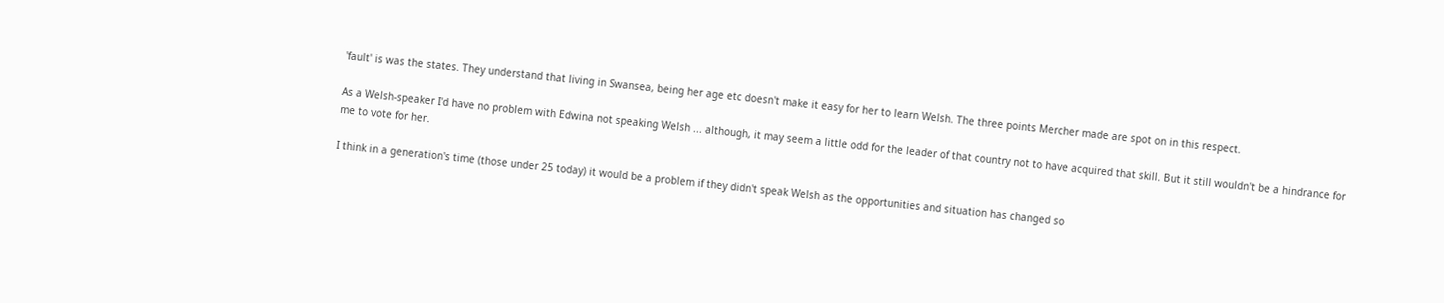'fault' is was the states. They understand that living in Swansea, being her age etc doesn't make it easy for her to learn Welsh. The three points Mercher made are spot on in this respect.

As a Welsh-speaker I'd have no problem with Edwina not speaking Welsh ... although, it may seem a little odd for the leader of that country not to have acquired that skill. But it still wouldn't be a hindrance for me to vote for her.

I think in a generation's time (those under 25 today) it would be a problem if they didn't speak Welsh as the opportunities and situation has changed so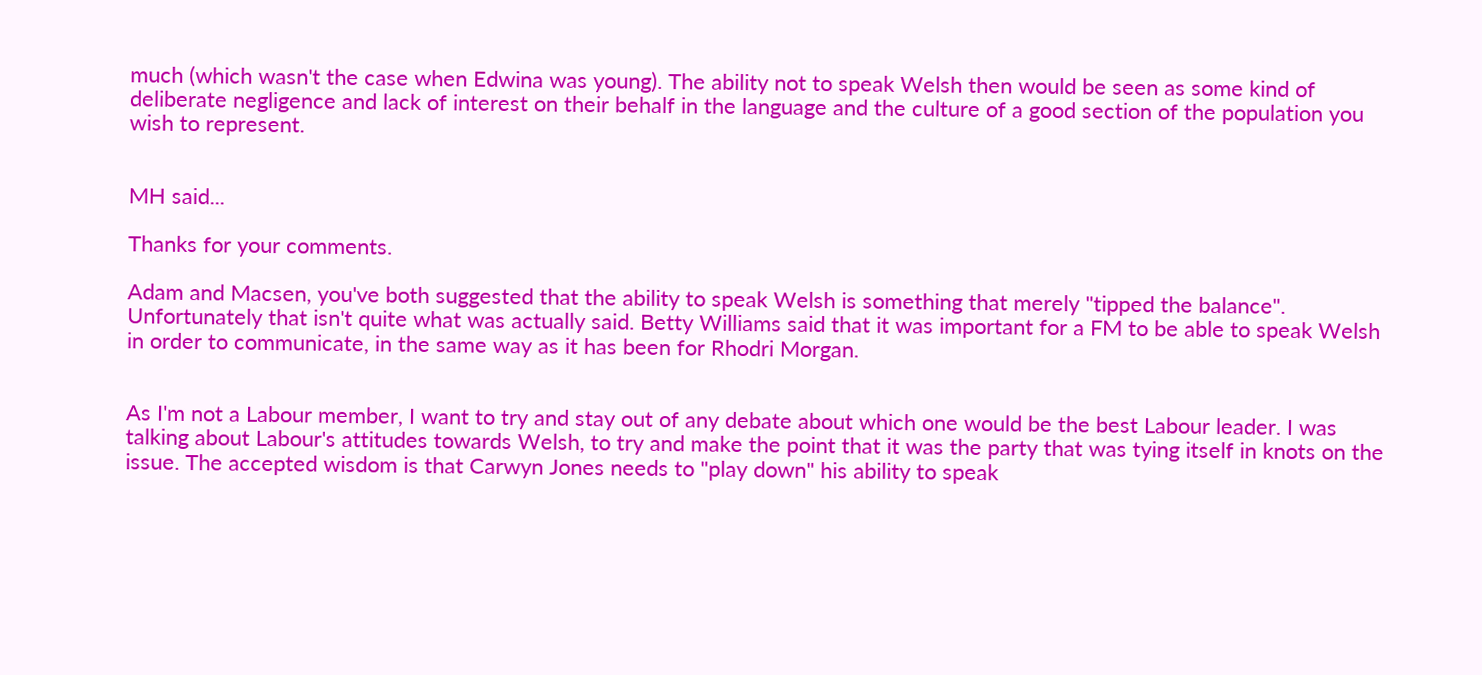much (which wasn't the case when Edwina was young). The ability not to speak Welsh then would be seen as some kind of deliberate negligence and lack of interest on their behalf in the language and the culture of a good section of the population you wish to represent.


MH said...

Thanks for your comments.

Adam and Macsen, you've both suggested that the ability to speak Welsh is something that merely "tipped the balance". Unfortunately that isn't quite what was actually said. Betty Williams said that it was important for a FM to be able to speak Welsh in order to communicate, in the same way as it has been for Rhodri Morgan.


As I'm not a Labour member, I want to try and stay out of any debate about which one would be the best Labour leader. I was talking about Labour's attitudes towards Welsh, to try and make the point that it was the party that was tying itself in knots on the issue. The accepted wisdom is that Carwyn Jones needs to "play down" his ability to speak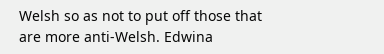Welsh so as not to put off those that are more anti-Welsh. Edwina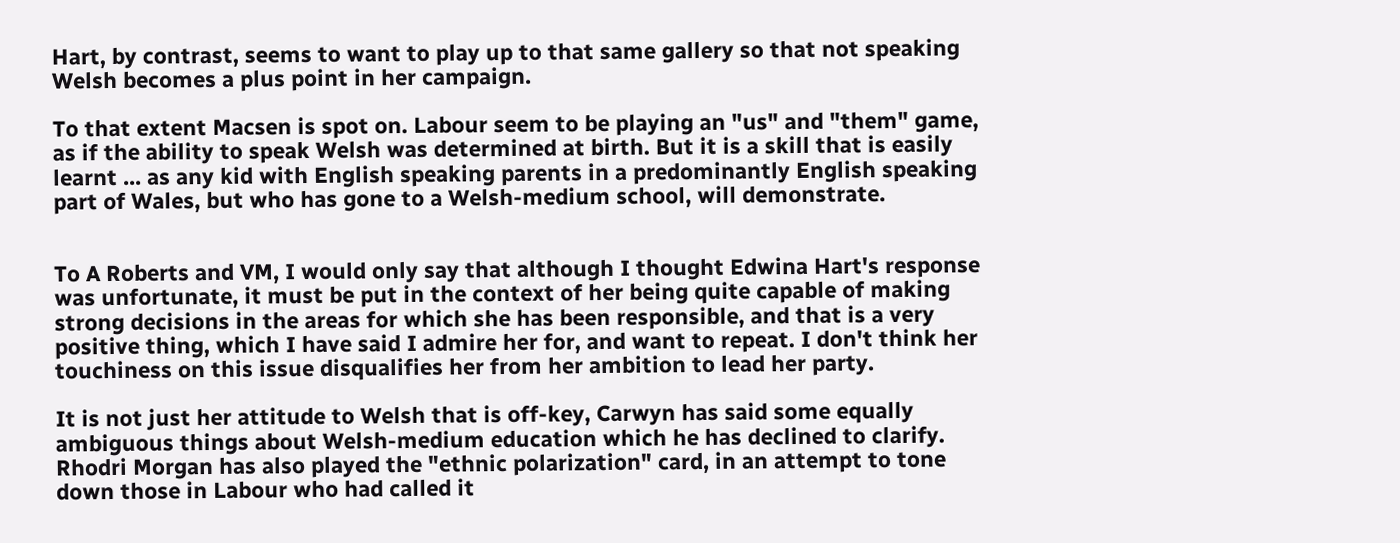Hart, by contrast, seems to want to play up to that same gallery so that not speaking Welsh becomes a plus point in her campaign.

To that extent Macsen is spot on. Labour seem to be playing an "us" and "them" game, as if the ability to speak Welsh was determined at birth. But it is a skill that is easily learnt ... as any kid with English speaking parents in a predominantly English speaking part of Wales, but who has gone to a Welsh-medium school, will demonstrate.


To A Roberts and VM, I would only say that although I thought Edwina Hart's response was unfortunate, it must be put in the context of her being quite capable of making strong decisions in the areas for which she has been responsible, and that is a very positive thing, which I have said I admire her for, and want to repeat. I don't think her touchiness on this issue disqualifies her from her ambition to lead her party.

It is not just her attitude to Welsh that is off-key, Carwyn has said some equally ambiguous things about Welsh-medium education which he has declined to clarify. Rhodri Morgan has also played the "ethnic polarization" card, in an attempt to tone down those in Labour who had called it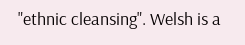"ethnic cleansing". Welsh is a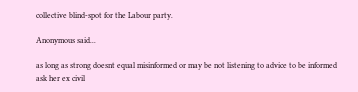collective blind-spot for the Labour party.

Anonymous said...

as long as strong doesnt equal misinformed or may be not listening to advice to be informed
ask her ex civil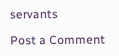servants

Post a Comment